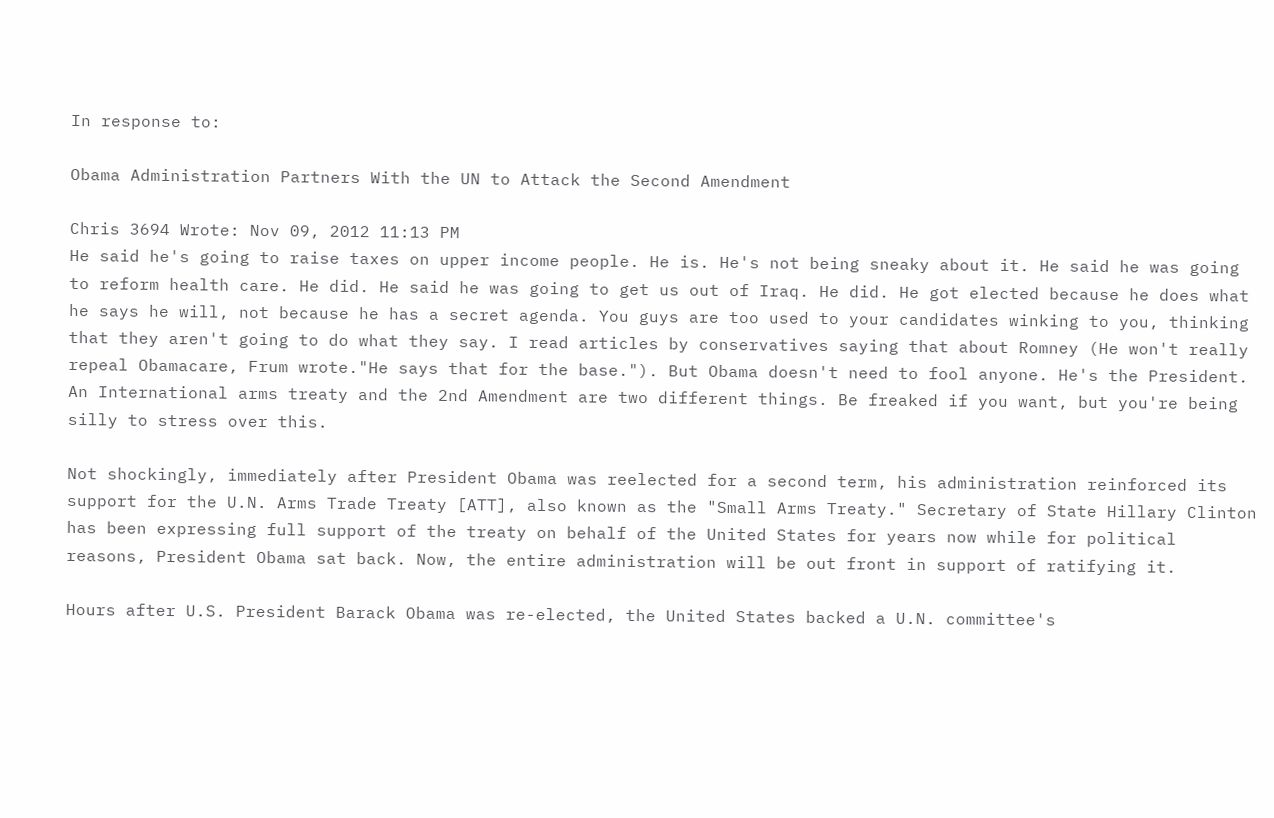In response to:

Obama Administration Partners With the UN to Attack the Second Amendment

Chris 3694 Wrote: Nov 09, 2012 11:13 PM
He said he's going to raise taxes on upper income people. He is. He's not being sneaky about it. He said he was going to reform health care. He did. He said he was going to get us out of Iraq. He did. He got elected because he does what he says he will, not because he has a secret agenda. You guys are too used to your candidates winking to you, thinking that they aren't going to do what they say. I read articles by conservatives saying that about Romney (He won't really repeal Obamacare, Frum wrote."He says that for the base."). But Obama doesn't need to fool anyone. He's the President. An International arms treaty and the 2nd Amendment are two different things. Be freaked if you want, but you're being silly to stress over this.

Not shockingly, immediately after President Obama was reelected for a second term, his administration reinforced its support for the U.N. Arms Trade Treaty [ATT], also known as the "Small Arms Treaty." Secretary of State Hillary Clinton has been expressing full support of the treaty on behalf of the United States for years now while for political reasons, President Obama sat back. Now, the entire administration will be out front in support of ratifying it.

Hours after U.S. President Barack Obama was re-elected, the United States backed a U.N. committee's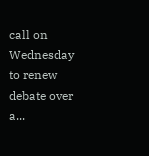call on Wednesday to renew debate over a...